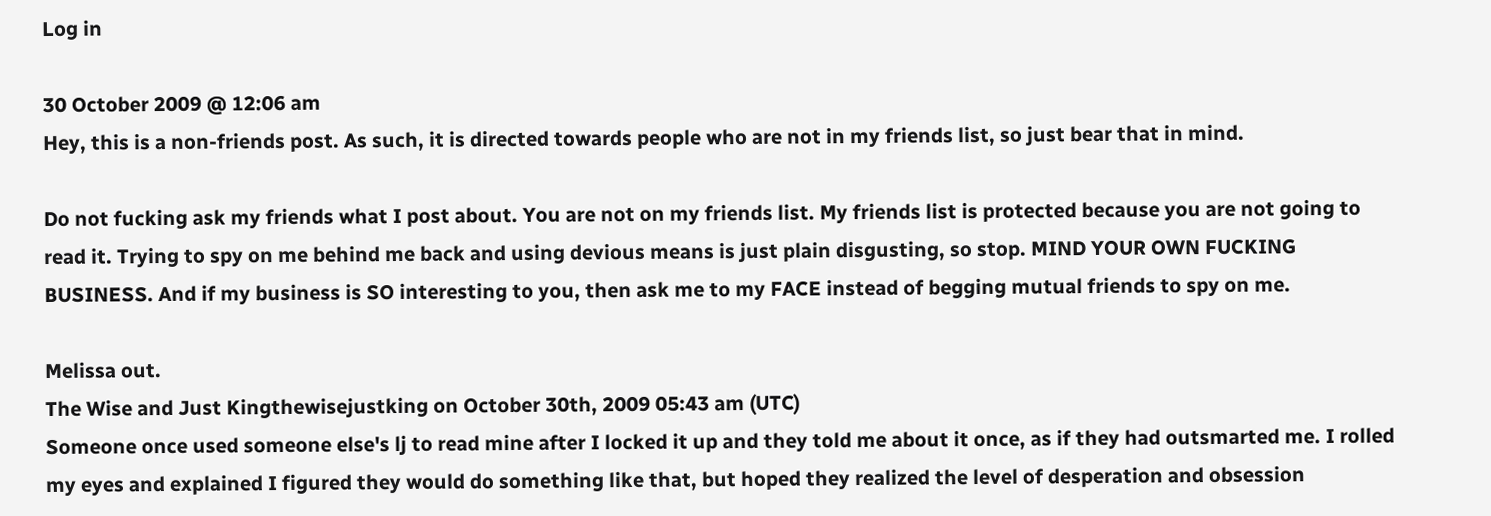Log in

30 October 2009 @ 12:06 am
Hey, this is a non-friends post. As such, it is directed towards people who are not in my friends list, so just bear that in mind.

Do not fucking ask my friends what I post about. You are not on my friends list. My friends list is protected because you are not going to read it. Trying to spy on me behind me back and using devious means is just plain disgusting, so stop. MIND YOUR OWN FUCKING BUSINESS. And if my business is SO interesting to you, then ask me to my FACE instead of begging mutual friends to spy on me.

Melissa out.
The Wise and Just Kingthewisejustking on October 30th, 2009 05:43 am (UTC)
Someone once used someone else's lj to read mine after I locked it up and they told me about it once, as if they had outsmarted me. I rolled my eyes and explained I figured they would do something like that, but hoped they realized the level of desperation and obsession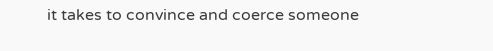it takes to convince and coerce someone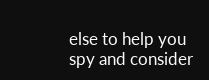else to help you spy and consider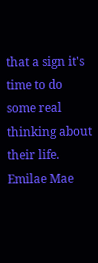that a sign it's time to do some real thinking about their life.
Emilae Mae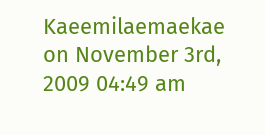Kaeemilaemaekae on November 3rd, 2009 04:49 am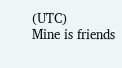(UTC)
Mine is friends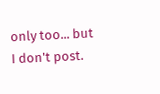only too... but I don't post.